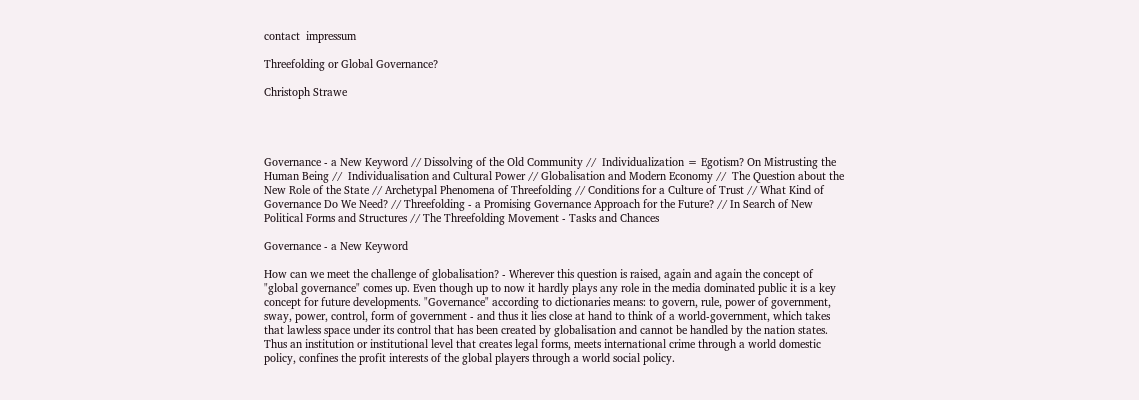contact  impressum

Threefolding or Global Governance?

Christoph Strawe




Governance - a New Keyword // Dissolving of the Old Community //  Individualization = Egotism? On Mistrusting the Human Being //  Individualisation and Cultural Power // Globalisation and Modern Economy //  The Question about the New Role of the State // Archetypal Phenomena of Threefolding // Conditions for a Culture of Trust // What Kind of Governance Do We Need? // Threefolding - a Promising Governance Approach for the Future? // In Search of New Political Forms and Structures // The Threefolding Movement - Tasks and Chances

Governance - a New Keyword

How can we meet the challenge of globalisation? - Wherever this question is raised, again and again the concept of "global governance" comes up. Even though up to now it hardly plays any role in the media dominated public it is a key concept for future developments. "Governance" according to dictionaries means: to govern, rule, power of government, sway, power, control, form of government - and thus it lies close at hand to think of a world-government, which takes that lawless space under its control that has been created by globalisation and cannot be handled by the nation states. Thus an institution or institutional level that creates legal forms, meets international crime through a world domestic policy, confines the profit interests of the global players through a world social policy.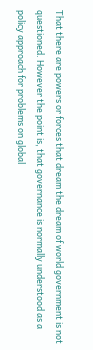That there are powers or forces that dream the dream of world government is not questioned. However the point is, that governance is normally understood as a policy approach for problems on global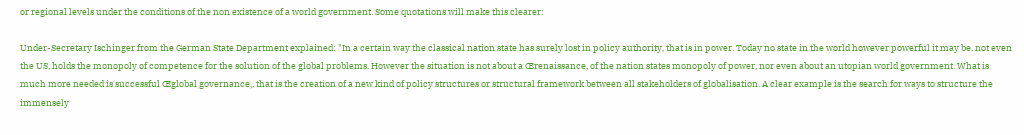or regional levels under the conditions of the non existence of a world government. Some quotations will make this clearer:

Under-Secretary Ischinger from the German State Department explained: "In a certain way the classical nation state has surely lost in policy authority, that is in power. Today no state in the world however powerful it may be, not even the US, holds the monopoly of competence for the solution of the global problems. However the situation is not about a Œrenaissance‚ of the nation states monopoly of power, nor even about an utopian world government. What is much more needed is successful Œglobal governance‚, that is the creation of a new kind of policy structures or structural framework between all stakeholders of globalisation. A clear example is the search for ways to structure the immensely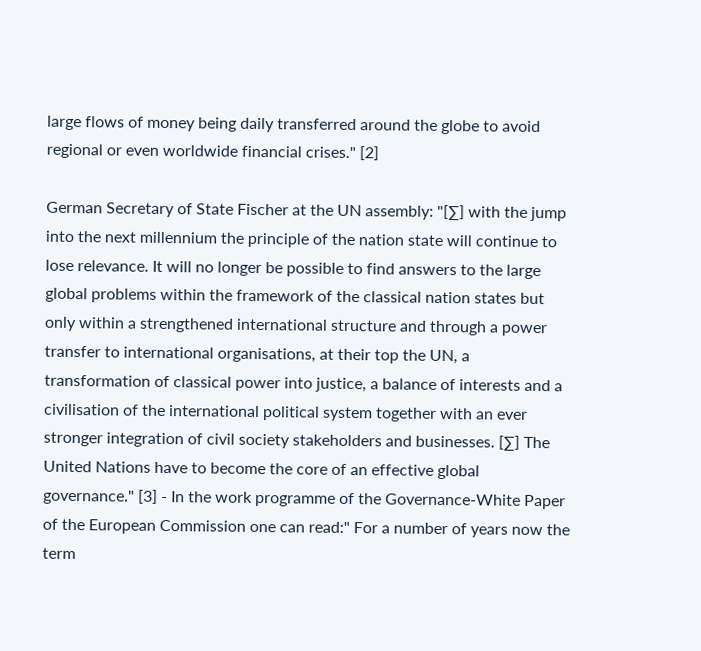large flows of money being daily transferred around the globe to avoid regional or even worldwide financial crises." [2]

German Secretary of State Fischer at the UN assembly: "[∑] with the jump into the next millennium the principle of the nation state will continue to lose relevance. It will no longer be possible to find answers to the large global problems within the framework of the classical nation states but only within a strengthened international structure and through a power transfer to international organisations, at their top the UN, a transformation of classical power into justice, a balance of interests and a civilisation of the international political system together with an ever stronger integration of civil society stakeholders and businesses. [∑] The United Nations have to become the core of an effective global governance." [3] - In the work programme of the Governance-White Paper of the European Commission one can read:" For a number of years now the term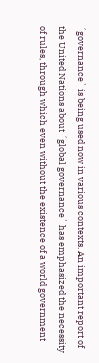´governance` is being used now in various contexts. An important report of the United Nations about ´global governance` has emphasized the necessity of rules, through which even without the existence of a world government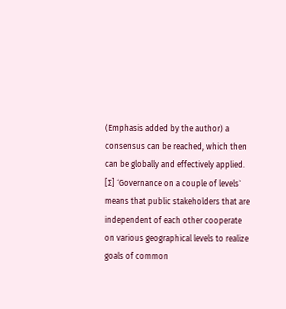(Emphasis added by the author) a consensus can be reached, which then can be globally and effectively applied. [∑] ´Governance on a couple of levels` means that public stakeholders that are independent of each other cooperate on various geographical levels to realize goals of common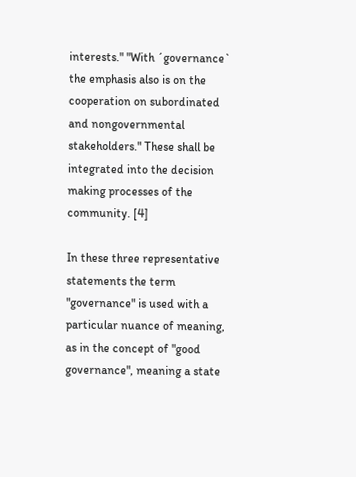interests." "With ´governance` the emphasis also is on the cooperation on subordinated and nongovernmental stakeholders." These shall be integrated into the decision making processes of the community. [4]

In these three representative statements the term "governance" is used with a particular nuance of meaning, as in the concept of "good governance", meaning a state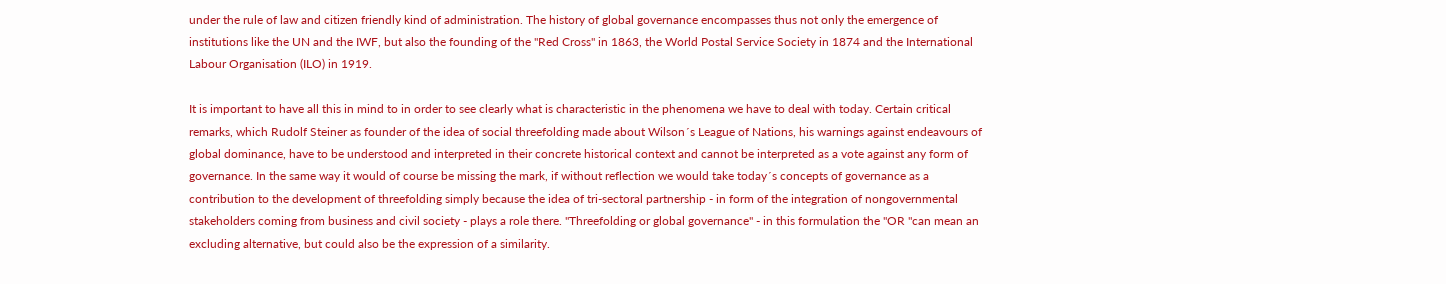under the rule of law and citizen friendly kind of administration. The history of global governance encompasses thus not only the emergence of institutions like the UN and the IWF, but also the founding of the "Red Cross" in 1863, the World Postal Service Society in 1874 and the International Labour Organisation (ILO) in 1919.

It is important to have all this in mind to in order to see clearly what is characteristic in the phenomena we have to deal with today. Certain critical remarks, which Rudolf Steiner as founder of the idea of social threefolding made about Wilson´s League of Nations, his warnings against endeavours of global dominance, have to be understood and interpreted in their concrete historical context and cannot be interpreted as a vote against any form of governance. In the same way it would of course be missing the mark, if without reflection we would take today´s concepts of governance as a contribution to the development of threefolding simply because the idea of tri-sectoral partnership - in form of the integration of nongovernmental stakeholders coming from business and civil society - plays a role there. "Threefolding or global governance" - in this formulation the "OR "can mean an excluding alternative, but could also be the expression of a similarity.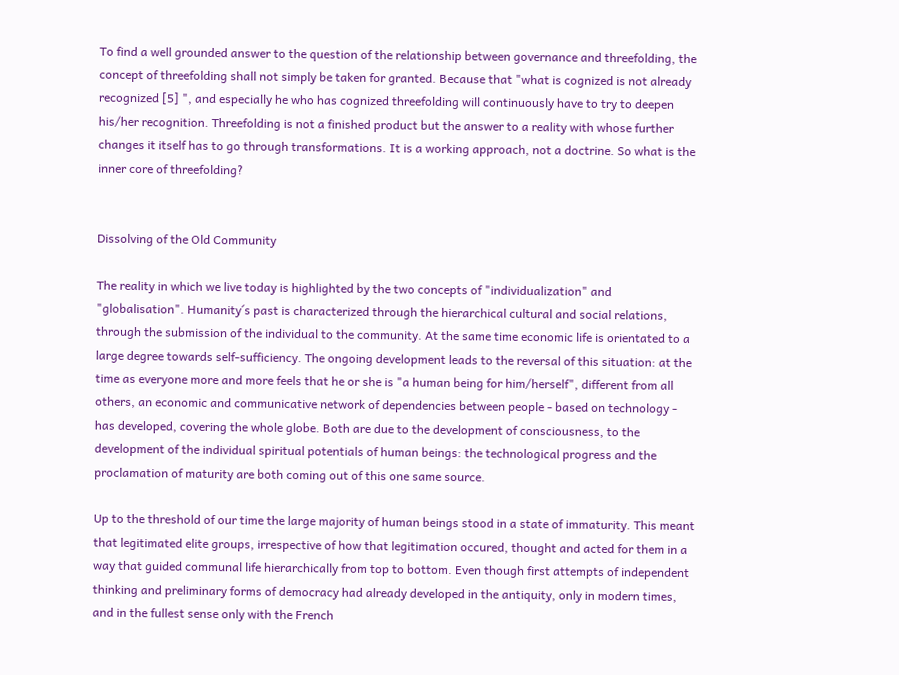To find a well grounded answer to the question of the relationship between governance and threefolding, the concept of threefolding shall not simply be taken for granted. Because that "what is cognized is not already recognized [5] ", and especially he who has cognized threefolding will continuously have to try to deepen his/her recognition. Threefolding is not a finished product but the answer to a reality with whose further changes it itself has to go through transformations. It is a working approach, not a doctrine. So what is the inner core of threefolding?


Dissolving of the Old Community

The reality in which we live today is highlighted by the two concepts of "individualization" and "globalisation". Humanity´s past is characterized through the hierarchical cultural and social relations, through the submission of the individual to the community. At the same time economic life is orientated to a large degree towards self-sufficiency. The ongoing development leads to the reversal of this situation: at the time as everyone more and more feels that he or she is "a human being for him/herself", different from all others, an economic and communicative network of dependencies between people - based on technology - has developed, covering the whole globe. Both are due to the development of consciousness, to the development of the individual spiritual potentials of human beings: the technological progress and the proclamation of maturity are both coming out of this one same source.

Up to the threshold of our time the large majority of human beings stood in a state of immaturity. This meant that legitimated elite groups, irrespective of how that legitimation occured, thought and acted for them in a way that guided communal life hierarchically from top to bottom. Even though first attempts of independent thinking and preliminary forms of democracy had already developed in the antiquity, only in modern times, and in the fullest sense only with the French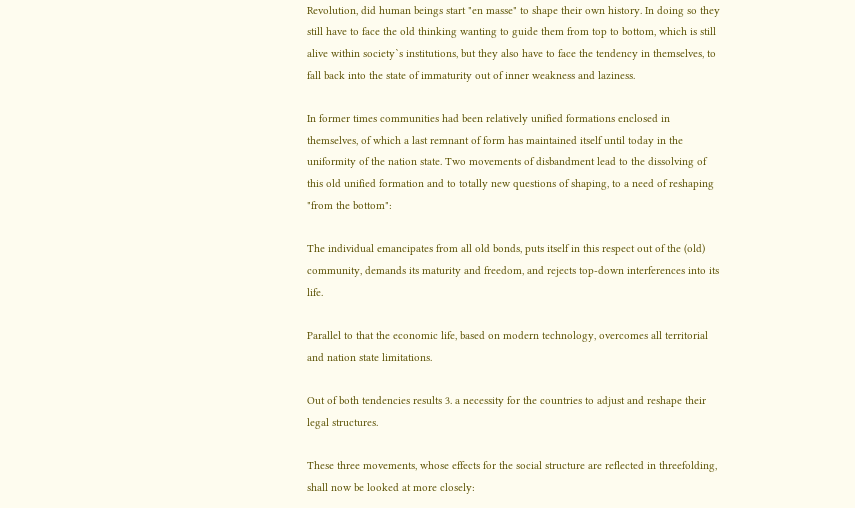Revolution, did human beings start "en masse" to shape their own history. In doing so they still have to face the old thinking wanting to guide them from top to bottom, which is still alive within society`s institutions, but they also have to face the tendency in themselves, to fall back into the state of immaturity out of inner weakness and laziness.

In former times communities had been relatively unified formations enclosed in themselves, of which a last remnant of form has maintained itself until today in the uniformity of the nation state. Two movements of disbandment lead to the dissolving of this old unified formation and to totally new questions of shaping, to a need of reshaping "from the bottom":

The individual emancipates from all old bonds, puts itself in this respect out of the (old) community, demands its maturity and freedom, and rejects top-down interferences into its life.

Parallel to that the economic life, based on modern technology, overcomes all territorial and nation state limitations.

Out of both tendencies results 3. a necessity for the countries to adjust and reshape their legal structures.

These three movements, whose effects for the social structure are reflected in threefolding, shall now be looked at more closely: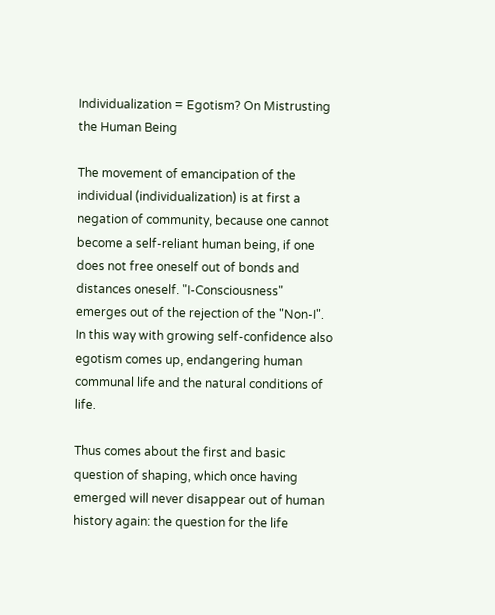Individualization = Egotism? On Mistrusting the Human Being

The movement of emancipation of the individual (individualization) is at first a negation of community, because one cannot become a self-reliant human being, if one does not free oneself out of bonds and distances oneself. "I-Consciousness" emerges out of the rejection of the "Non-I". In this way with growing self-confidence also egotism comes up, endangering human communal life and the natural conditions of life.

Thus comes about the first and basic question of shaping, which once having emerged will never disappear out of human history again: the question for the life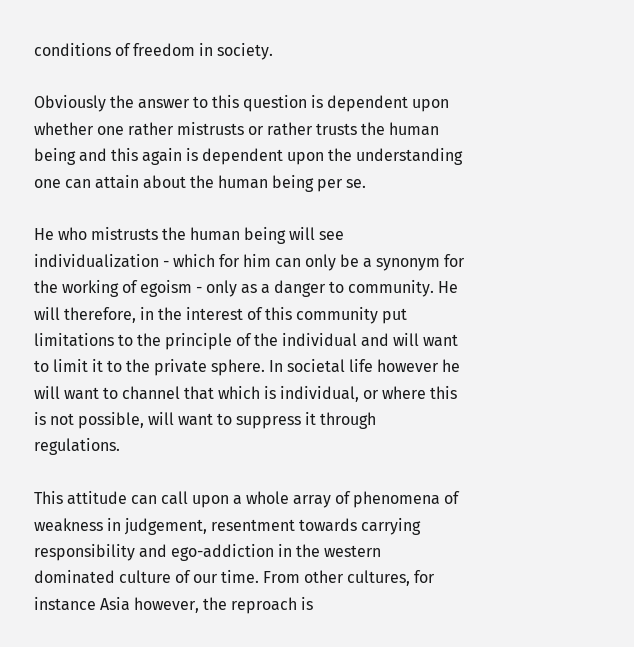conditions of freedom in society.

Obviously the answer to this question is dependent upon whether one rather mistrusts or rather trusts the human being and this again is dependent upon the understanding one can attain about the human being per se.

He who mistrusts the human being will see individualization - which for him can only be a synonym for the working of egoism - only as a danger to community. He will therefore, in the interest of this community put limitations to the principle of the individual and will want to limit it to the private sphere. In societal life however he will want to channel that which is individual, or where this is not possible, will want to suppress it through regulations.

This attitude can call upon a whole array of phenomena of weakness in judgement, resentment towards carrying responsibility and ego-addiction in the western dominated culture of our time. From other cultures, for instance Asia however, the reproach is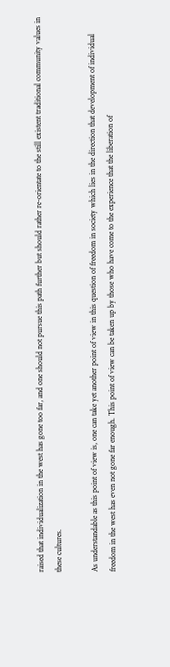raised that individualization in the west has gone too far, and one should not pursue this path further but should rather re-orientate to the still existent traditional community values in these cultures.

As understandable as this point of view is, one can take yet another point of view in this question of freedom in society which lies in the direction that development of individual freedom in the west has even not gone far enough. This point of view can be taken up by those who have come to the experience that the liberation of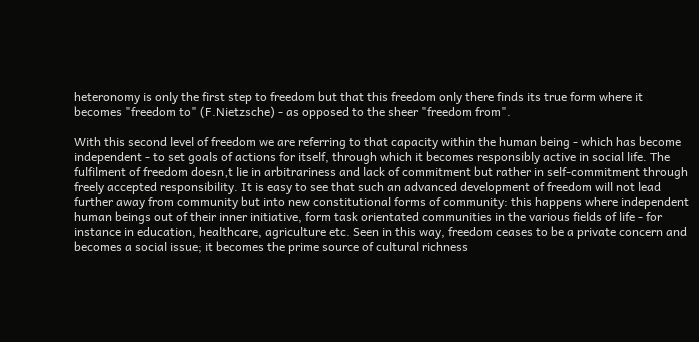heteronomy is only the first step to freedom but that this freedom only there finds its true form where it becomes "freedom to" (F.Nietzsche) - as opposed to the sheer "freedom from".

With this second level of freedom we are referring to that capacity within the human being - which has become independent - to set goals of actions for itself, through which it becomes responsibly active in social life. The fulfilment of freedom doesn‚t lie in arbitrariness and lack of commitment but rather in self-commitment through freely accepted responsibility. It is easy to see that such an advanced development of freedom will not lead further away from community but into new constitutional forms of community: this happens where independent human beings out of their inner initiative, form task orientated communities in the various fields of life - for instance in education, healthcare, agriculture etc. Seen in this way, freedom ceases to be a private concern and becomes a social issue; it becomes the prime source of cultural richness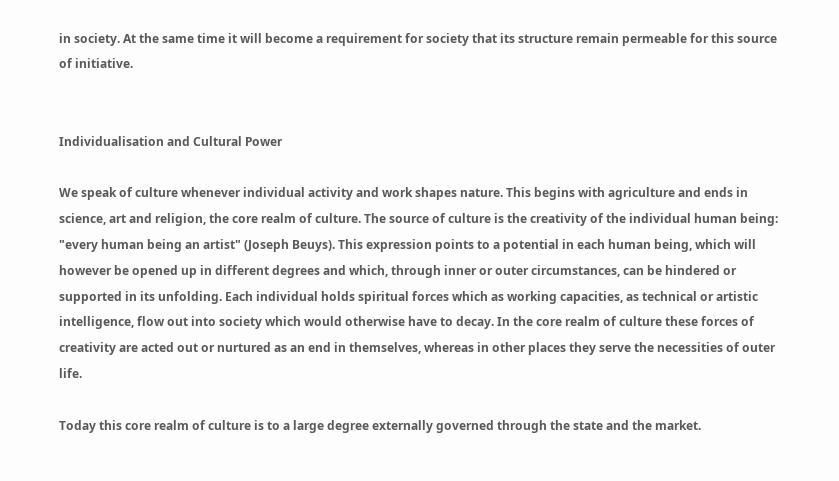in society. At the same time it will become a requirement for society that its structure remain permeable for this source of initiative.


Individualisation and Cultural Power

We speak of culture whenever individual activity and work shapes nature. This begins with agriculture and ends in science, art and religion, the core realm of culture. The source of culture is the creativity of the individual human being: "every human being an artist" (Joseph Beuys). This expression points to a potential in each human being, which will however be opened up in different degrees and which, through inner or outer circumstances, can be hindered or supported in its unfolding. Each individual holds spiritual forces which as working capacities, as technical or artistic intelligence, flow out into society which would otherwise have to decay. In the core realm of culture these forces of creativity are acted out or nurtured as an end in themselves, whereas in other places they serve the necessities of outer life.

Today this core realm of culture is to a large degree externally governed through the state and the market.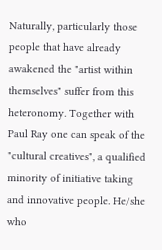Naturally, particularly those people that have already awakened the "artist within themselves" suffer from this heteronomy. Together with Paul Ray one can speak of the "cultural creatives", a qualified minority of initiative taking and innovative people. He/she who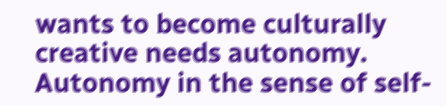wants to become culturally creative needs autonomy. Autonomy in the sense of self-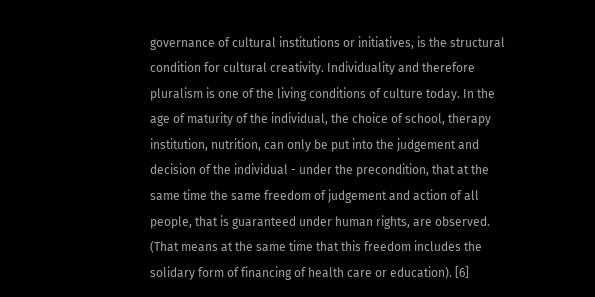governance of cultural institutions or initiatives, is the structural condition for cultural creativity. Individuality and therefore pluralism is one of the living conditions of culture today. In the age of maturity of the individual, the choice of school, therapy institution, nutrition, can only be put into the judgement and decision of the individual - under the precondition, that at the same time the same freedom of judgement and action of all people, that is guaranteed under human rights, are observed. (That means at the same time that this freedom includes the solidary form of financing of health care or education). [6]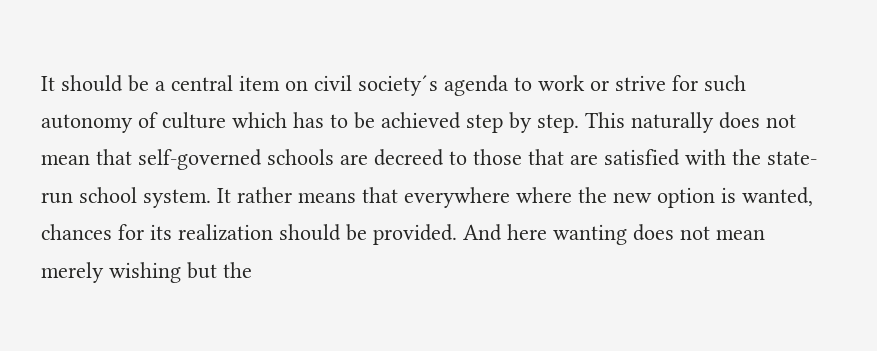It should be a central item on civil society´s agenda to work or strive for such autonomy of culture which has to be achieved step by step. This naturally does not mean that self-governed schools are decreed to those that are satisfied with the state-run school system. It rather means that everywhere where the new option is wanted, chances for its realization should be provided. And here wanting does not mean merely wishing but the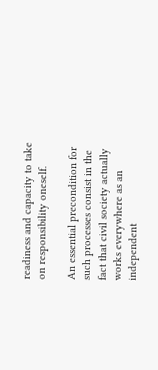readiness and capacity to take on responsibility oneself.

An essential precondition for such processes consist in the fact that civil society actually works everywhere as an independent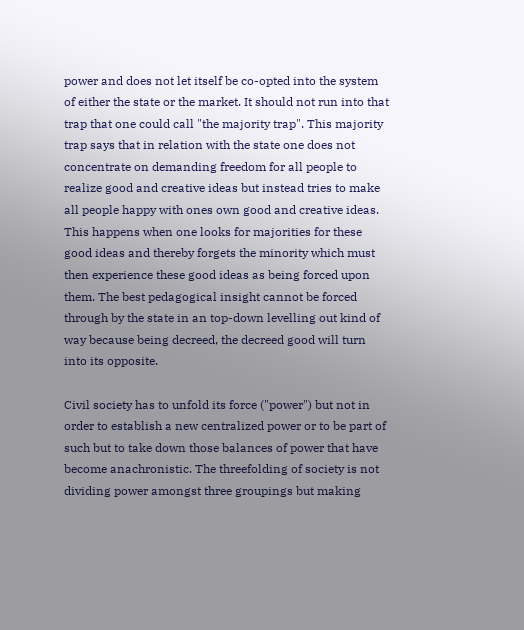power and does not let itself be co-opted into the system of either the state or the market. It should not run into that trap that one could call "the majority trap". This majority trap says that in relation with the state one does not concentrate on demanding freedom for all people to realize good and creative ideas but instead tries to make all people happy with ones own good and creative ideas. This happens when one looks for majorities for these good ideas and thereby forgets the minority which must then experience these good ideas as being forced upon them. The best pedagogical insight cannot be forced through by the state in an top-down levelling out kind of way because being decreed, the decreed good will turn into its opposite.

Civil society has to unfold its force ("power") but not in order to establish a new centralized power or to be part of such but to take down those balances of power that have become anachronistic. The threefolding of society is not dividing power amongst three groupings but making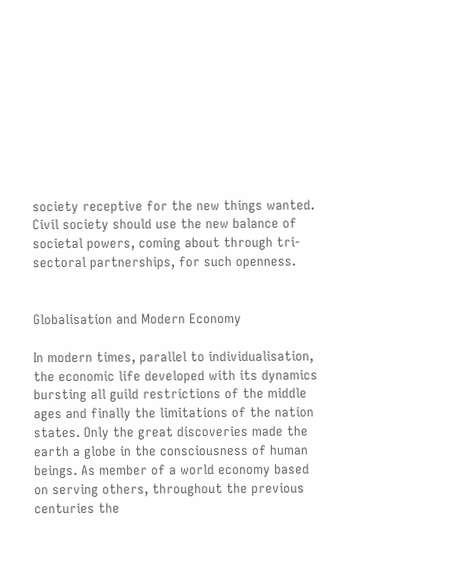society receptive for the new things wanted. Civil society should use the new balance of societal powers, coming about through tri-sectoral partnerships, for such openness.


Globalisation and Modern Economy

In modern times, parallel to individualisation, the economic life developed with its dynamics bursting all guild restrictions of the middle ages and finally the limitations of the nation states. Only the great discoveries made the earth a globe in the consciousness of human beings. As member of a world economy based on serving others, throughout the previous centuries the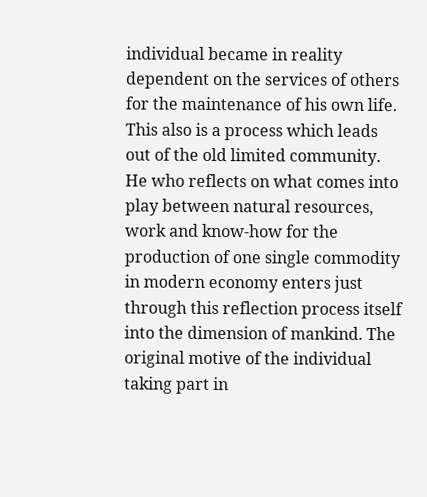individual became in reality dependent on the services of others for the maintenance of his own life. This also is a process which leads out of the old limited community. He who reflects on what comes into play between natural resources, work and know-how for the production of one single commodity in modern economy enters just through this reflection process itself into the dimension of mankind. The original motive of the individual taking part in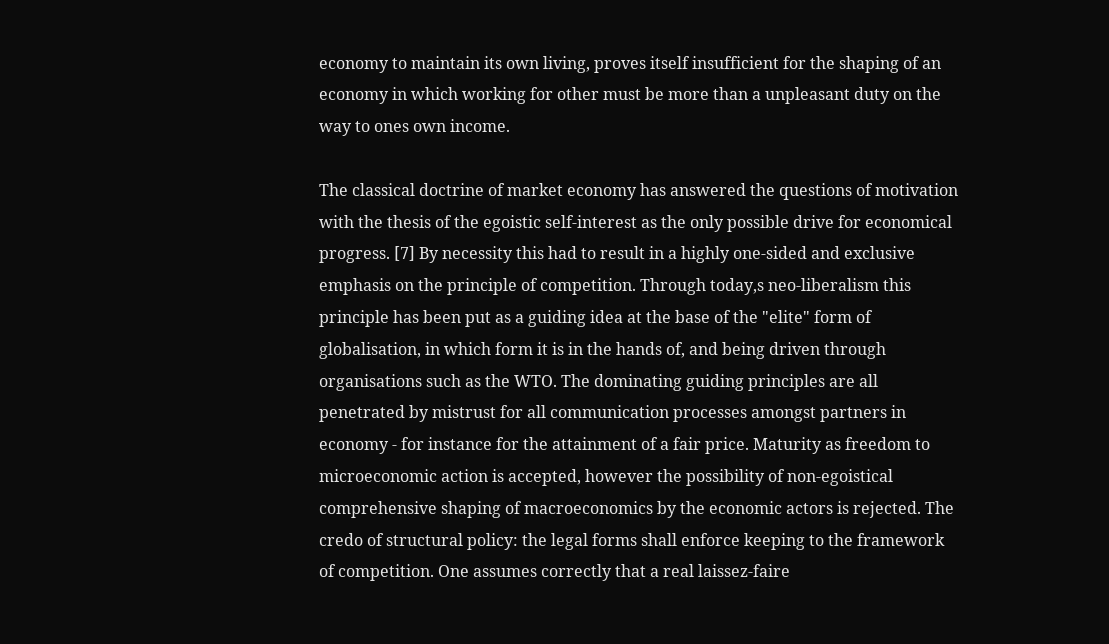economy to maintain its own living, proves itself insufficient for the shaping of an economy in which working for other must be more than a unpleasant duty on the way to ones own income.

The classical doctrine of market economy has answered the questions of motivation with the thesis of the egoistic self-interest as the only possible drive for economical progress. [7] By necessity this had to result in a highly one-sided and exclusive emphasis on the principle of competition. Through today‚s neo-liberalism this principle has been put as a guiding idea at the base of the "elite" form of globalisation, in which form it is in the hands of, and being driven through organisations such as the WTO. The dominating guiding principles are all penetrated by mistrust for all communication processes amongst partners in economy - for instance for the attainment of a fair price. Maturity as freedom to microeconomic action is accepted, however the possibility of non-egoistical comprehensive shaping of macroeconomics by the economic actors is rejected. The credo of structural policy: the legal forms shall enforce keeping to the framework of competition. One assumes correctly that a real laissez-faire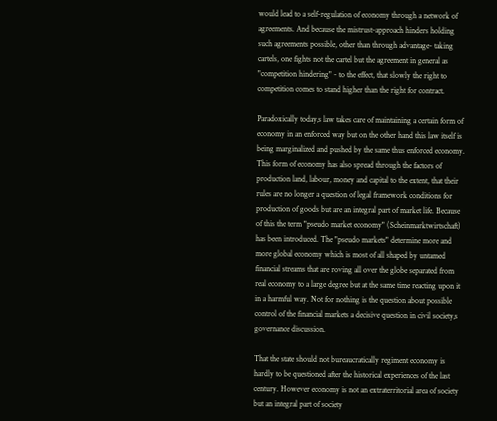would lead to a self-regulation of economy through a network of agreements. And because the mistrust-approach hinders holding such agreements possible, other than through advantage- taking cartels, one fights not the cartel but the agreement in general as "competition hindering" - to the effect, that slowly the right to competition comes to stand higher than the right for contract.

Paradoxically today‚s law takes care of maintaining a certain form of economy in an enforced way but on the other hand this law itself is being marginalized and pushed by the same thus enforced economy. This form of economy has also spread through the factors of production land, labour, money and capital to the extent, that their rules are no longer a question of legal framework conditions for production of goods but are an integral part of market life. Because of this the term "pseudo market economy" (Scheinmarktwirtschaft) has been introduced. The "pseudo markets" determine more and more global economy which is most of all shaped by untamed financial streams that are roving all over the globe separated from real economy to a large degree but at the same time reacting upon it in a harmful way. Not for nothing is the question about possible control of the financial markets a decisive question in civil society‚s governance discussion.

That the state should not bureaucratically regiment economy is hardly to be questioned after the historical experiences of the last century. However economy is not an extraterritorial area of society but an integral part of society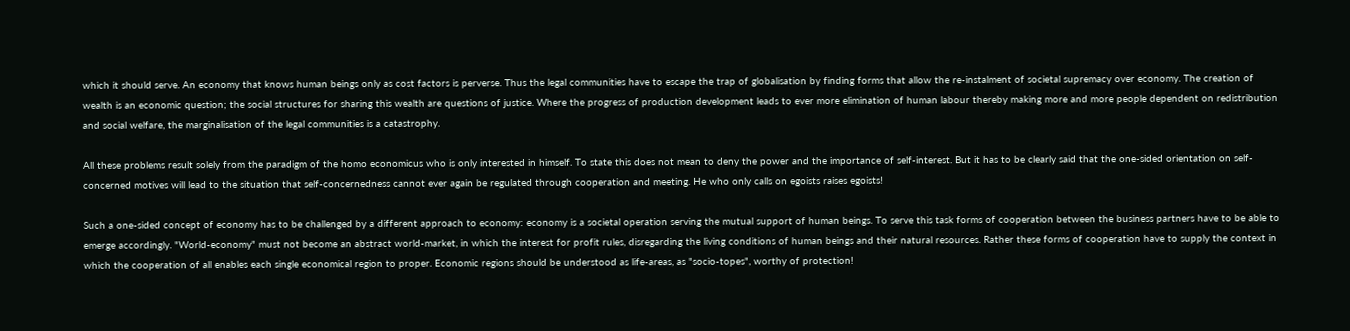which it should serve. An economy that knows human beings only as cost factors is perverse. Thus the legal communities have to escape the trap of globalisation by finding forms that allow the re-instalment of societal supremacy over economy. The creation of wealth is an economic question; the social structures for sharing this wealth are questions of justice. Where the progress of production development leads to ever more elimination of human labour thereby making more and more people dependent on redistribution and social welfare, the marginalisation of the legal communities is a catastrophy.

All these problems result solely from the paradigm of the homo economicus who is only interested in himself. To state this does not mean to deny the power and the importance of self-interest. But it has to be clearly said that the one-sided orientation on self-concerned motives will lead to the situation that self-concernedness cannot ever again be regulated through cooperation and meeting. He who only calls on egoists raises egoists!

Such a one-sided concept of economy has to be challenged by a different approach to economy: economy is a societal operation serving the mutual support of human beings. To serve this task forms of cooperation between the business partners have to be able to emerge accordingly. "World-economy" must not become an abstract world-market, in which the interest for profit rules, disregarding the living conditions of human beings and their natural resources. Rather these forms of cooperation have to supply the context in which the cooperation of all enables each single economical region to proper. Economic regions should be understood as life-areas, as "socio-topes", worthy of protection!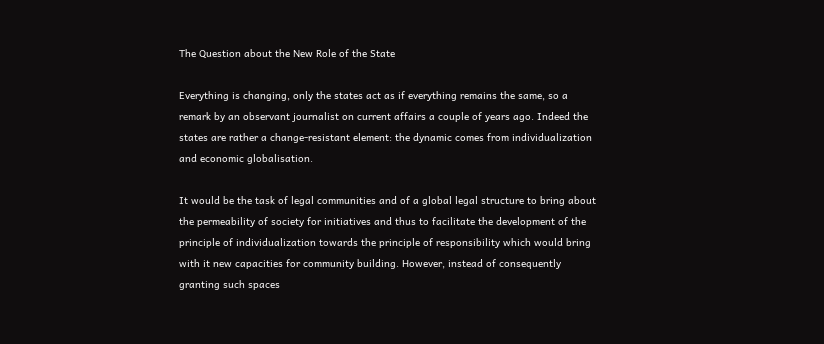The Question about the New Role of the State

Everything is changing, only the states act as if everything remains the same, so a remark by an observant journalist on current affairs a couple of years ago. Indeed the states are rather a change-resistant element: the dynamic comes from individualization and economic globalisation.

It would be the task of legal communities and of a global legal structure to bring about the permeability of society for initiatives and thus to facilitate the development of the principle of individualization towards the principle of responsibility which would bring with it new capacities for community building. However, instead of consequently granting such spaces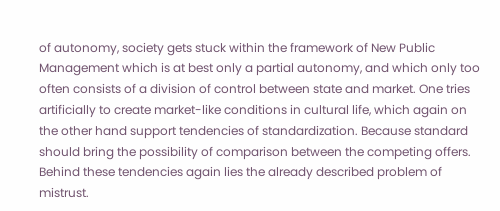of autonomy, society gets stuck within the framework of New Public Management which is at best only a partial autonomy, and which only too often consists of a division of control between state and market. One tries artificially to create market-like conditions in cultural life, which again on the other hand support tendencies of standardization. Because standard should bring the possibility of comparison between the competing offers. Behind these tendencies again lies the already described problem of mistrust.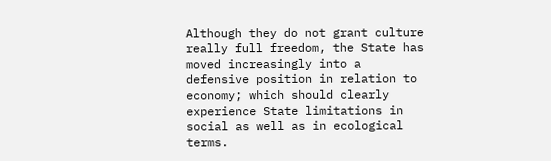Although they do not grant culture really full freedom, the State has moved increasingly into a defensive position in relation to economy; which should clearly experience State limitations in social as well as in ecological terms.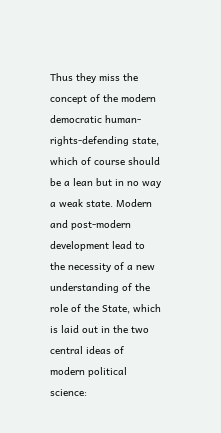Thus they miss the concept of the modern democratic human-rights-defending state, which of course should be a lean but in no way a weak state. Modern and post-modern development lead to the necessity of a new understanding of the role of the State, which is laid out in the two central ideas of modern political science: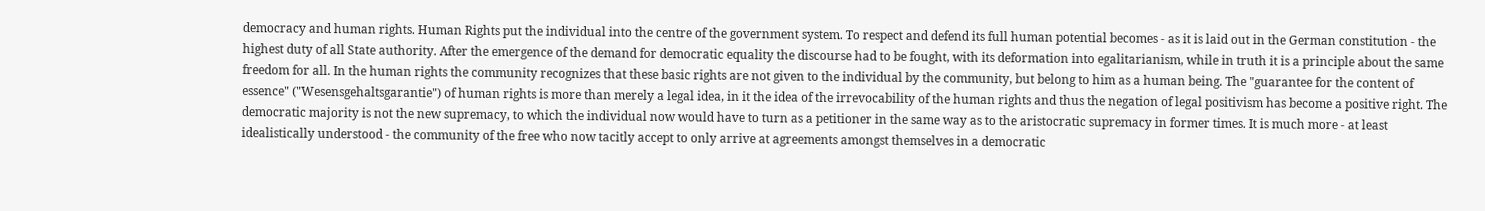democracy and human rights. Human Rights put the individual into the centre of the government system. To respect and defend its full human potential becomes - as it is laid out in the German constitution - the highest duty of all State authority. After the emergence of the demand for democratic equality the discourse had to be fought, with its deformation into egalitarianism, while in truth it is a principle about the same freedom for all. In the human rights the community recognizes that these basic rights are not given to the individual by the community, but belong to him as a human being. The "guarantee for the content of essence" ("Wesensgehaltsgarantie") of human rights is more than merely a legal idea, in it the idea of the irrevocability of the human rights and thus the negation of legal positivism has become a positive right. The democratic majority is not the new supremacy, to which the individual now would have to turn as a petitioner in the same way as to the aristocratic supremacy in former times. It is much more - at least idealistically understood - the community of the free who now tacitly accept to only arrive at agreements amongst themselves in a democratic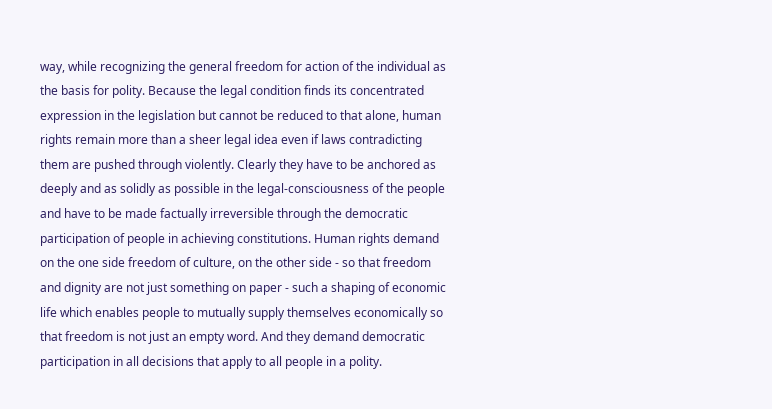way, while recognizing the general freedom for action of the individual as the basis for polity. Because the legal condition finds its concentrated expression in the legislation but cannot be reduced to that alone, human rights remain more than a sheer legal idea even if laws contradicting them are pushed through violently. Clearly they have to be anchored as deeply and as solidly as possible in the legal-consciousness of the people and have to be made factually irreversible through the democratic participation of people in achieving constitutions. Human rights demand on the one side freedom of culture, on the other side - so that freedom and dignity are not just something on paper - such a shaping of economic life which enables people to mutually supply themselves economically so that freedom is not just an empty word. And they demand democratic participation in all decisions that apply to all people in a polity.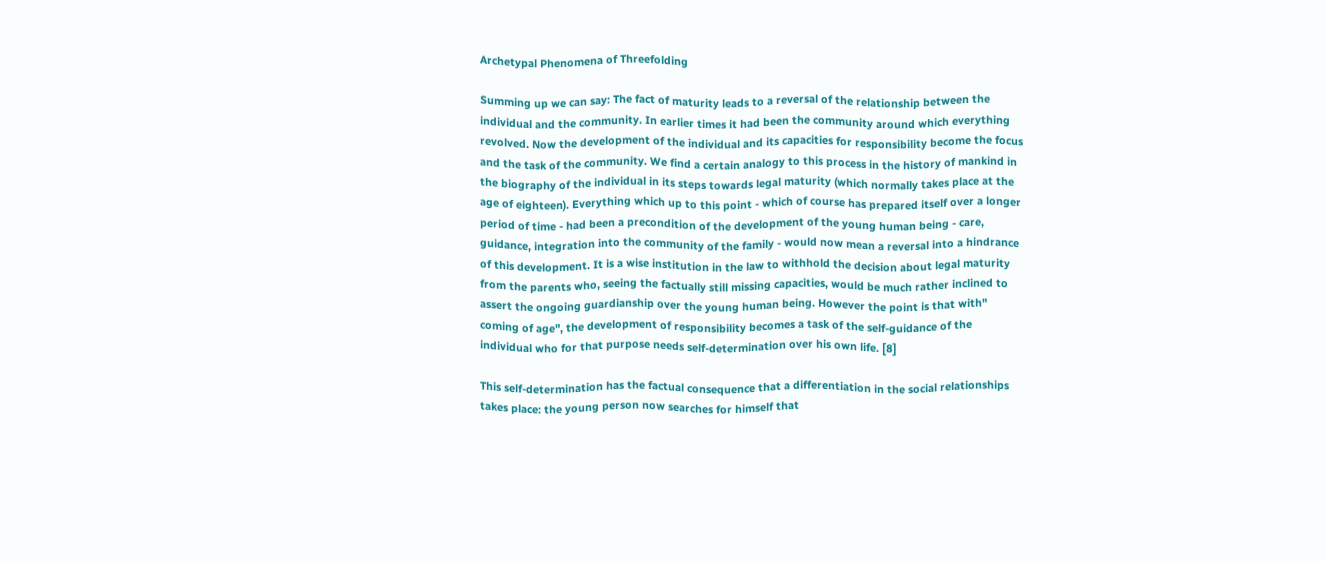Archetypal Phenomena of Threefolding

Summing up we can say: The fact of maturity leads to a reversal of the relationship between the individual and the community. In earlier times it had been the community around which everything revolved. Now the development of the individual and its capacities for responsibility become the focus and the task of the community. We find a certain analogy to this process in the history of mankind in the biography of the individual in its steps towards legal maturity (which normally takes place at the age of eighteen). Everything which up to this point - which of course has prepared itself over a longer period of time - had been a precondition of the development of the young human being - care, guidance, integration into the community of the family - would now mean a reversal into a hindrance of this development. It is a wise institution in the law to withhold the decision about legal maturity from the parents who, seeing the factually still missing capacities, would be much rather inclined to assert the ongoing guardianship over the young human being. However the point is that with" coming of age", the development of responsibility becomes a task of the self-guidance of the individual who for that purpose needs self-determination over his own life. [8]

This self-determination has the factual consequence that a differentiation in the social relationships takes place: the young person now searches for himself that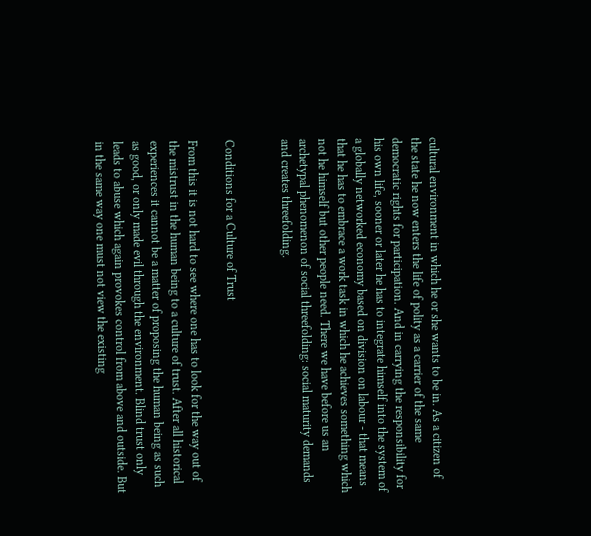cultural environment in which he or she wants to be in. As a citizen of the state he now enters the life of polity as a carrier of the same democratic rights for participation. And in carrying the responsibility for his own life, sooner or later he has to integrate himself into the system of a globally networked economy based on division on labour - that means that he has to embrace a work task in which he achieves something which not he himself but other people need. There we have before us an archetypal phenomenon of social threefolding: social maturity demands and creates threefolding.


Conditions for a Culture of Trust

From this it is not hard to see where one has to look for the way out of the mistrust in the human being to a culture of trust. After all historical experiences it cannot be a matter of proposing the human being as such as good, or only made evil through the environment. Blind trust only leads to abuse which again provokes control from above and outside. But in the same way one must not view the existing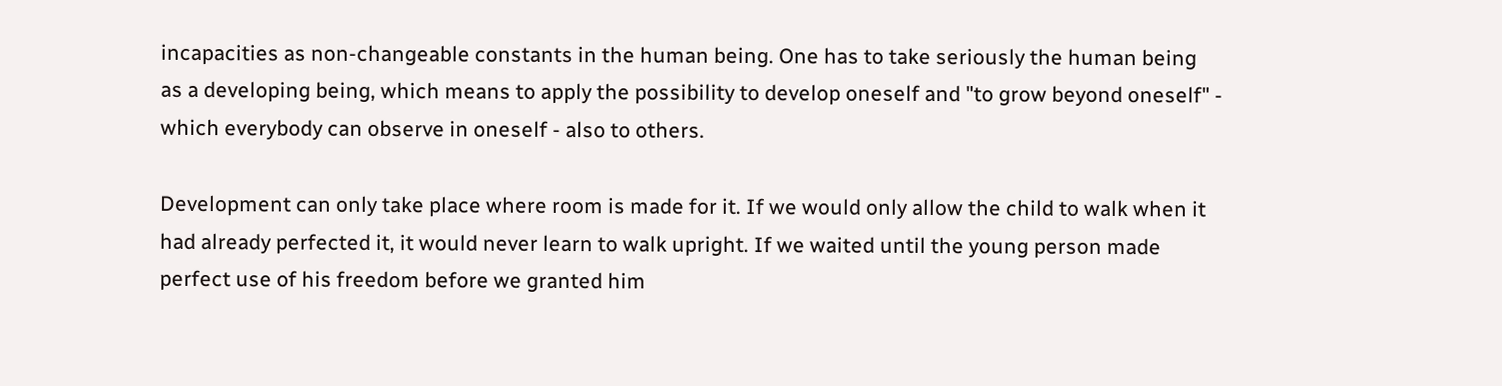incapacities as non-changeable constants in the human being. One has to take seriously the human being as a developing being, which means to apply the possibility to develop oneself and "to grow beyond oneself" - which everybody can observe in oneself - also to others.

Development can only take place where room is made for it. If we would only allow the child to walk when it had already perfected it, it would never learn to walk upright. If we waited until the young person made perfect use of his freedom before we granted him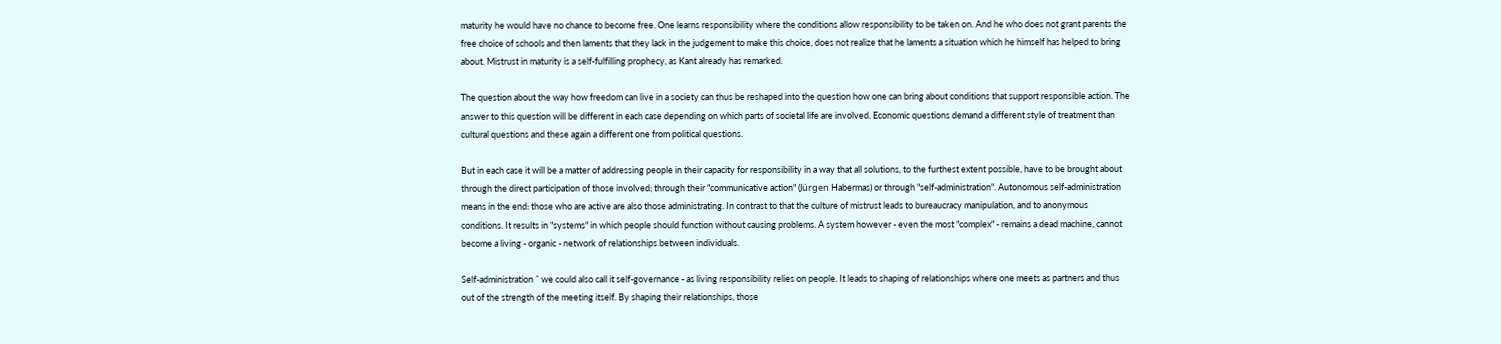maturity he would have no chance to become free. One learns responsibility where the conditions allow responsibility to be taken on. And he who does not grant parents the free choice of schools and then laments that they lack in the judgement to make this choice, does not realize that he laments a situation which he himself has helped to bring about. Mistrust in maturity is a self-fulfilling prophecy, as Kant already has remarked.

The question about the way how freedom can live in a society can thus be reshaped into the question how one can bring about conditions that support responsible action. The answer to this question will be different in each case depending on which parts of societal life are involved. Economic questions demand a different style of treatment than cultural questions and these again a different one from political questions.

But in each case it will be a matter of addressing people in their capacity for responsibility in a way that all solutions, to the furthest extent possible, have to be brought about through the direct participation of those involved; through their "communicative action" (Jürgen Habermas) or through "self-administration". Autonomous self-administration means in the end: those who are active are also those administrating. In contrast to that the culture of mistrust leads to bureaucracy manipulation, and to anonymous conditions. It results in "systems" in which people should function without causing problems. A system however - even the most "complex" - remains a dead machine, cannot become a living - organic - network of relationships between individuals.

Self-administration ˆ we could also call it self-governance - as living responsibility relies on people. It leads to shaping of relationships where one meets as partners and thus out of the strength of the meeting itself. By shaping their relationships, those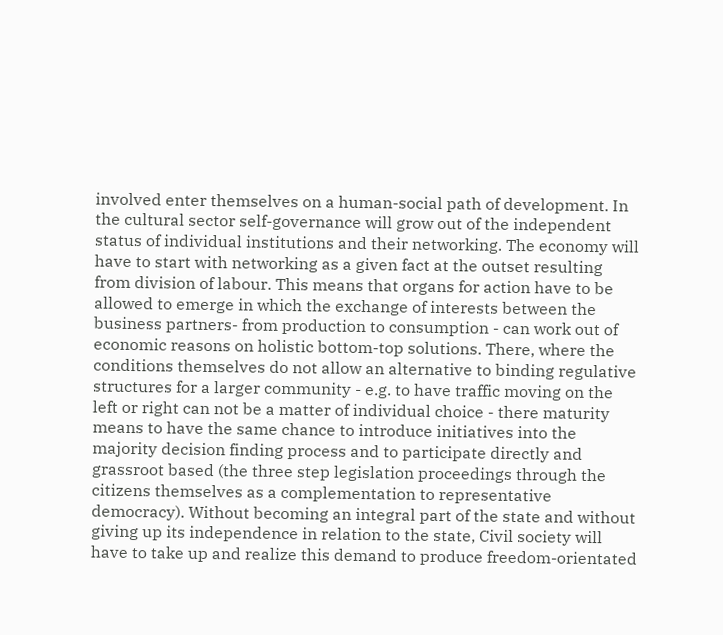involved enter themselves on a human-social path of development. In the cultural sector self-governance will grow out of the independent status of individual institutions and their networking. The economy will have to start with networking as a given fact at the outset resulting from division of labour. This means that organs for action have to be allowed to emerge in which the exchange of interests between the business partners- from production to consumption - can work out of economic reasons on holistic bottom-top solutions. There, where the conditions themselves do not allow an alternative to binding regulative structures for a larger community - e.g. to have traffic moving on the left or right can not be a matter of individual choice - there maturity means to have the same chance to introduce initiatives into the majority decision finding process and to participate directly and grassroot based (the three step legislation proceedings through the citizens themselves as a complementation to representative democracy). Without becoming an integral part of the state and without giving up its independence in relation to the state, Civil society will have to take up and realize this demand to produce freedom-orientated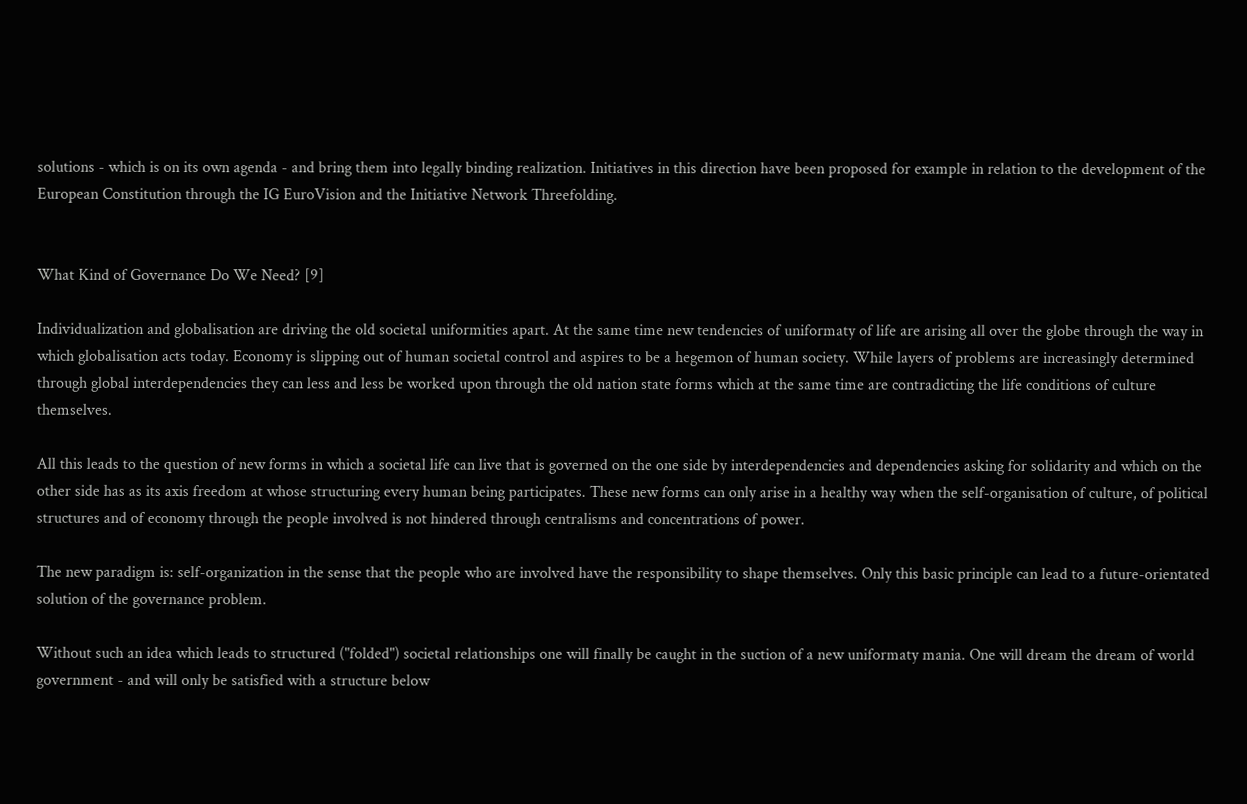solutions - which is on its own agenda - and bring them into legally binding realization. Initiatives in this direction have been proposed for example in relation to the development of the European Constitution through the IG EuroVision and the Initiative Network Threefolding.


What Kind of Governance Do We Need? [9]

Individualization and globalisation are driving the old societal uniformities apart. At the same time new tendencies of uniformaty of life are arising all over the globe through the way in which globalisation acts today. Economy is slipping out of human societal control and aspires to be a hegemon of human society. While layers of problems are increasingly determined through global interdependencies they can less and less be worked upon through the old nation state forms which at the same time are contradicting the life conditions of culture themselves.

All this leads to the question of new forms in which a societal life can live that is governed on the one side by interdependencies and dependencies asking for solidarity and which on the other side has as its axis freedom at whose structuring every human being participates. These new forms can only arise in a healthy way when the self-organisation of culture, of political structures and of economy through the people involved is not hindered through centralisms and concentrations of power.

The new paradigm is: self-organization in the sense that the people who are involved have the responsibility to shape themselves. Only this basic principle can lead to a future-orientated solution of the governance problem.

Without such an idea which leads to structured ("folded") societal relationships one will finally be caught in the suction of a new uniformaty mania. One will dream the dream of world government - and will only be satisfied with a structure below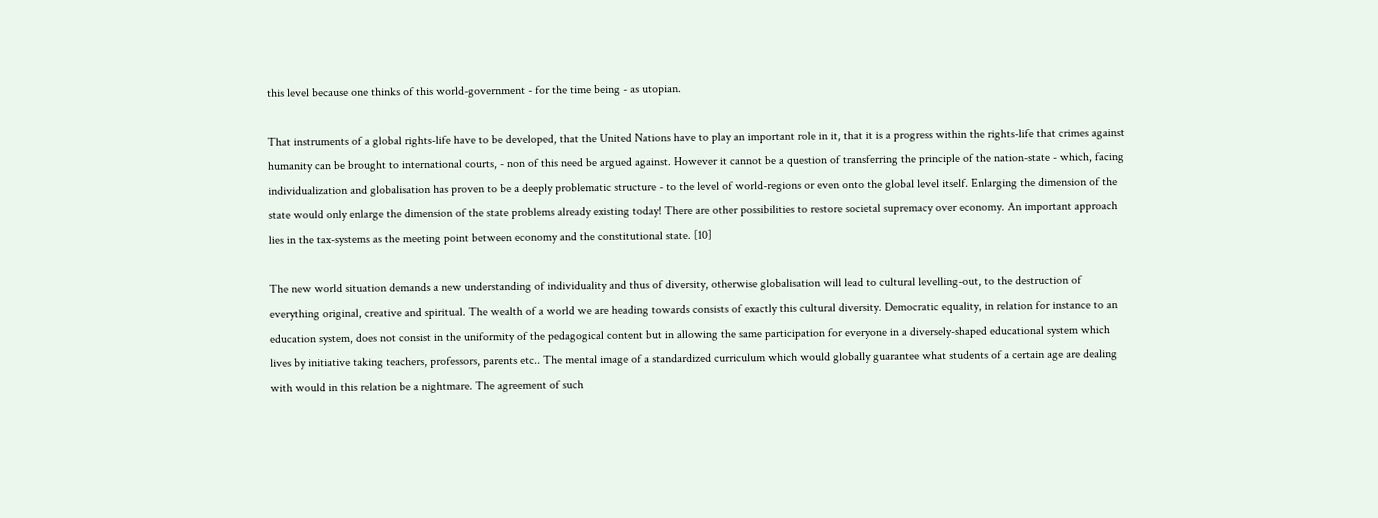this level because one thinks of this world-government - for the time being - as utopian.

That instruments of a global rights-life have to be developed, that the United Nations have to play an important role in it, that it is a progress within the rights-life that crimes against humanity can be brought to international courts, - non of this need be argued against. However it cannot be a question of transferring the principle of the nation-state - which, facing individualization and globalisation has proven to be a deeply problematic structure - to the level of world-regions or even onto the global level itself. Enlarging the dimension of the state would only enlarge the dimension of the state problems already existing today! There are other possibilities to restore societal supremacy over economy. An important approach lies in the tax-systems as the meeting point between economy and the constitutional state. [10]

The new world situation demands a new understanding of individuality and thus of diversity, otherwise globalisation will lead to cultural levelling-out, to the destruction of everything original, creative and spiritual. The wealth of a world we are heading towards consists of exactly this cultural diversity. Democratic equality, in relation for instance to an education system, does not consist in the uniformity of the pedagogical content but in allowing the same participation for everyone in a diversely-shaped educational system which lives by initiative taking teachers, professors, parents etc.. The mental image of a standardized curriculum which would globally guarantee what students of a certain age are dealing with would in this relation be a nightmare. The agreement of such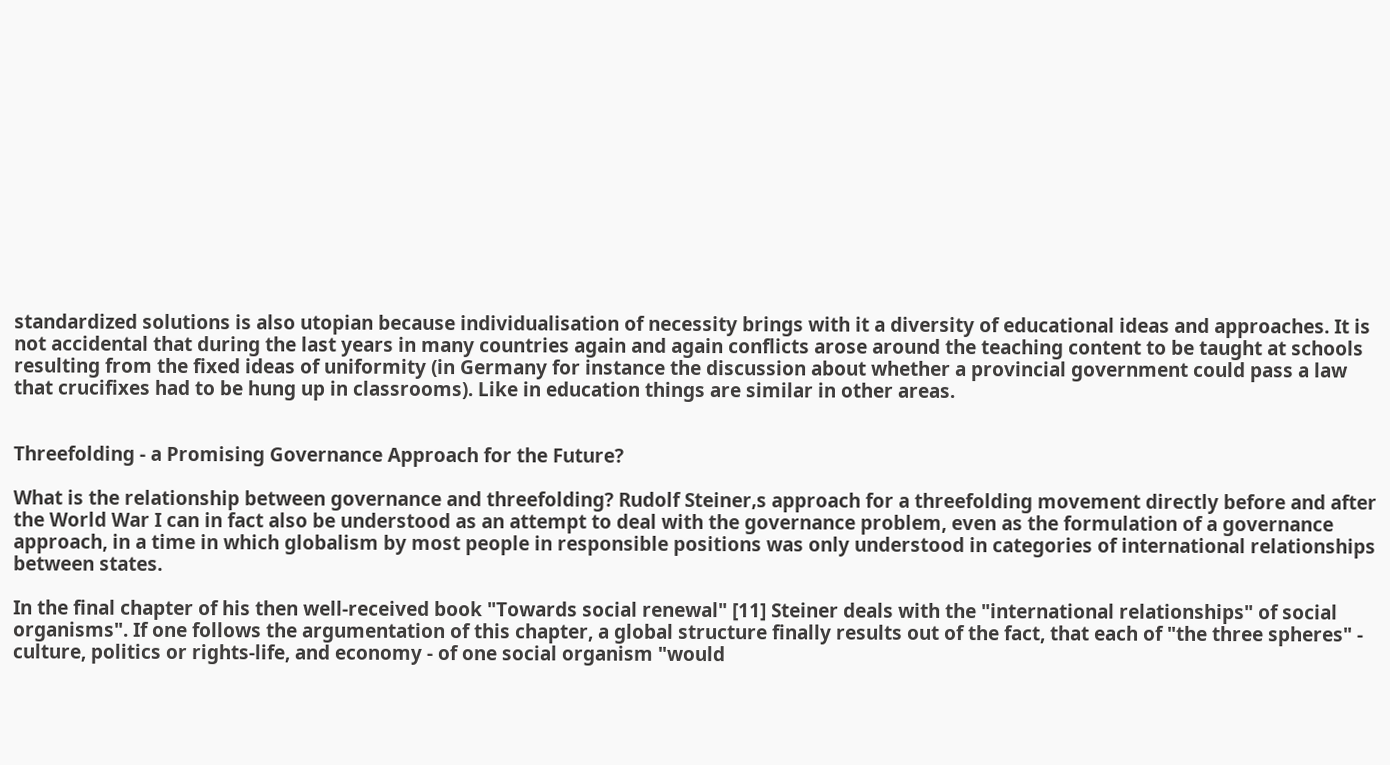standardized solutions is also utopian because individualisation of necessity brings with it a diversity of educational ideas and approaches. It is not accidental that during the last years in many countries again and again conflicts arose around the teaching content to be taught at schools resulting from the fixed ideas of uniformity (in Germany for instance the discussion about whether a provincial government could pass a law that crucifixes had to be hung up in classrooms). Like in education things are similar in other areas.


Threefolding - a Promising Governance Approach for the Future?

What is the relationship between governance and threefolding? Rudolf Steiner‚s approach for a threefolding movement directly before and after the World War I can in fact also be understood as an attempt to deal with the governance problem, even as the formulation of a governance approach, in a time in which globalism by most people in responsible positions was only understood in categories of international relationships between states.

In the final chapter of his then well-received book "Towards social renewal" [11] Steiner deals with the "international relationships" of social organisms". If one follows the argumentation of this chapter, a global structure finally results out of the fact, that each of "the three spheres" - culture, politics or rights-life, and economy - of one social organism "would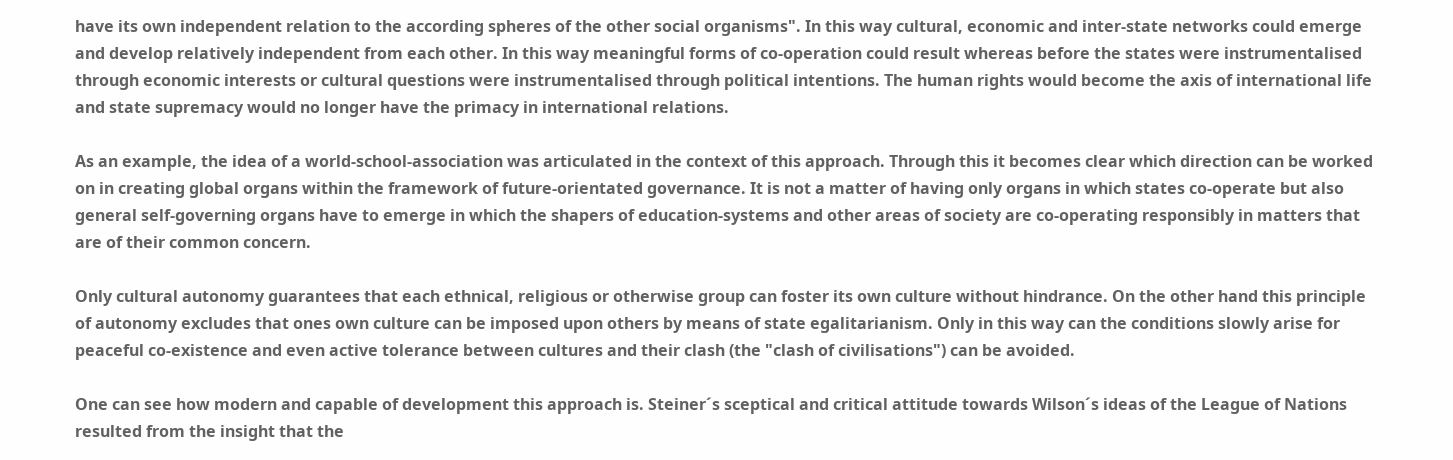have its own independent relation to the according spheres of the other social organisms". In this way cultural, economic and inter-state networks could emerge and develop relatively independent from each other. In this way meaningful forms of co-operation could result whereas before the states were instrumentalised through economic interests or cultural questions were instrumentalised through political intentions. The human rights would become the axis of international life and state supremacy would no longer have the primacy in international relations.

As an example, the idea of a world-school-association was articulated in the context of this approach. Through this it becomes clear which direction can be worked on in creating global organs within the framework of future-orientated governance. It is not a matter of having only organs in which states co-operate but also general self-governing organs have to emerge in which the shapers of education-systems and other areas of society are co-operating responsibly in matters that are of their common concern.

Only cultural autonomy guarantees that each ethnical, religious or otherwise group can foster its own culture without hindrance. On the other hand this principle of autonomy excludes that ones own culture can be imposed upon others by means of state egalitarianism. Only in this way can the conditions slowly arise for peaceful co-existence and even active tolerance between cultures and their clash (the "clash of civilisations") can be avoided.

One can see how modern and capable of development this approach is. Steiner´s sceptical and critical attitude towards Wilson´s ideas of the League of Nations resulted from the insight that the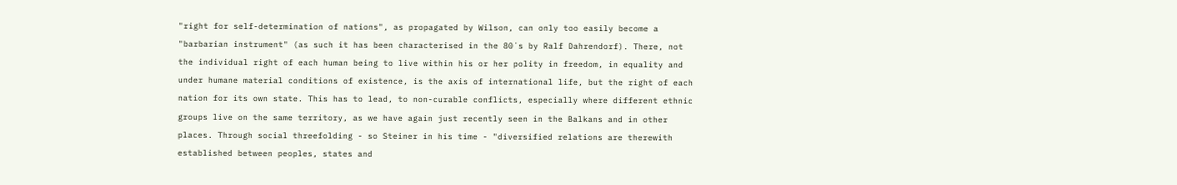"right for self-determination of nations", as propagated by Wilson, can only too easily become a "barbarian instrument" (as such it has been characterised in the 80´s by Ralf Dahrendorf). There, not the individual right of each human being to live within his or her polity in freedom, in equality and under humane material conditions of existence, is the axis of international life, but the right of each nation for its own state. This has to lead, to non-curable conflicts, especially where different ethnic groups live on the same territory, as we have again just recently seen in the Balkans and in other places. Through social threefolding - so Steiner in his time - "diversified relations are therewith established between peoples, states and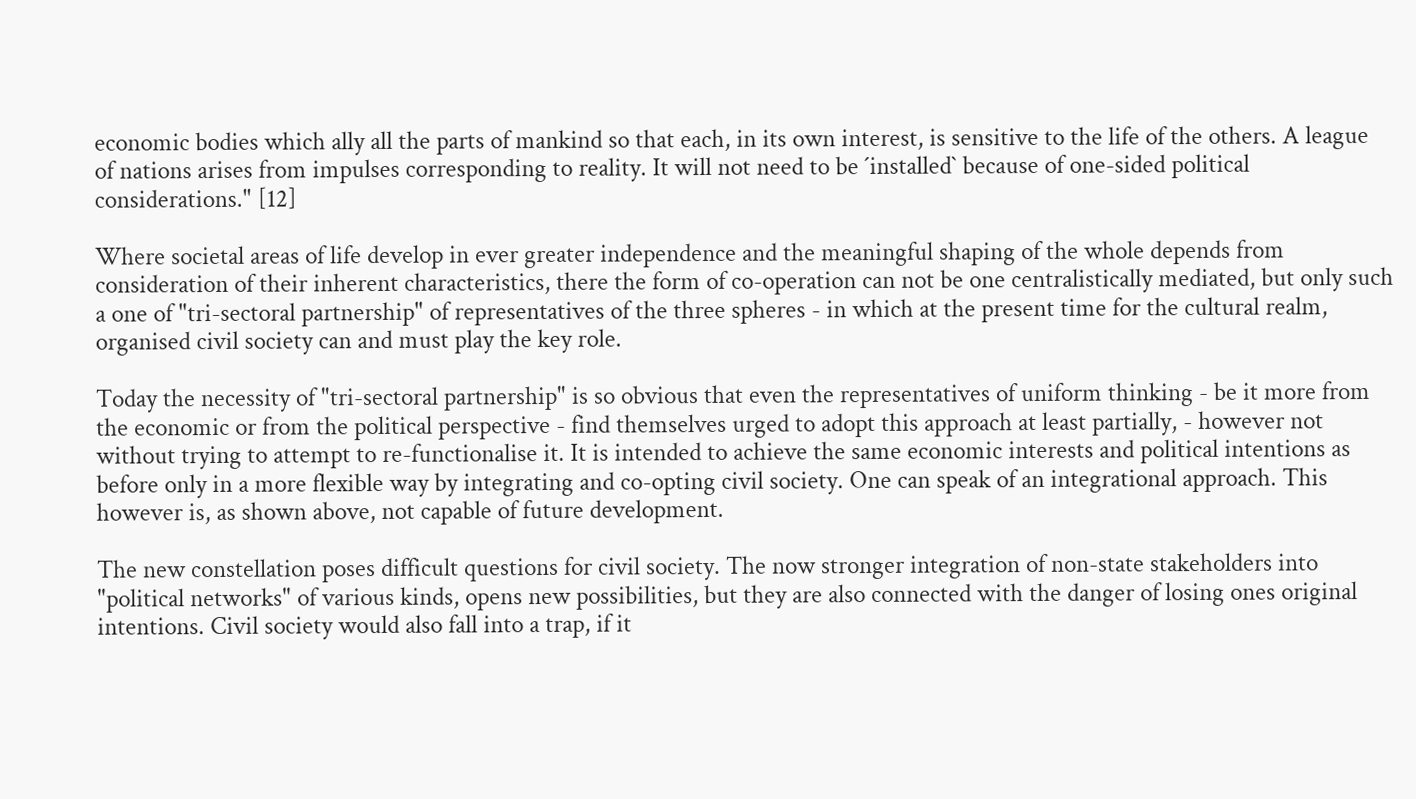economic bodies which ally all the parts of mankind so that each, in its own interest, is sensitive to the life of the others. A league of nations arises from impulses corresponding to reality. It will not need to be ´installed` because of one-sided political considerations." [12]

Where societal areas of life develop in ever greater independence and the meaningful shaping of the whole depends from consideration of their inherent characteristics, there the form of co-operation can not be one centralistically mediated, but only such a one of "tri-sectoral partnership" of representatives of the three spheres - in which at the present time for the cultural realm, organised civil society can and must play the key role.

Today the necessity of "tri-sectoral partnership" is so obvious that even the representatives of uniform thinking - be it more from the economic or from the political perspective - find themselves urged to adopt this approach at least partially, - however not without trying to attempt to re-functionalise it. It is intended to achieve the same economic interests and political intentions as before only in a more flexible way by integrating and co-opting civil society. One can speak of an integrational approach. This however is, as shown above, not capable of future development.

The new constellation poses difficult questions for civil society. The now stronger integration of non-state stakeholders into "political networks" of various kinds, opens new possibilities, but they are also connected with the danger of losing ones original intentions. Civil society would also fall into a trap, if it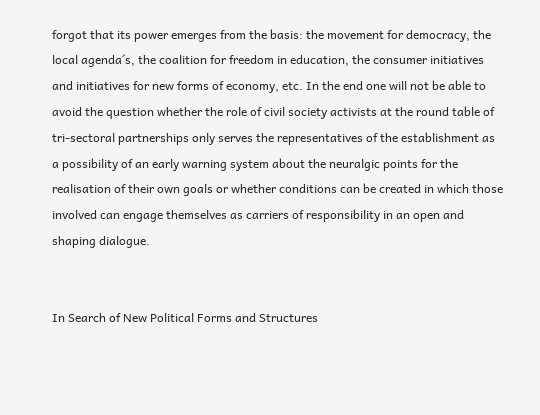forgot that its power emerges from the basis: the movement for democracy, the local agenda´s, the coalition for freedom in education, the consumer initiatives and initiatives for new forms of economy, etc. In the end one will not be able to avoid the question whether the role of civil society activists at the round table of tri-sectoral partnerships only serves the representatives of the establishment as a possibility of an early warning system about the neuralgic points for the realisation of their own goals or whether conditions can be created in which those involved can engage themselves as carriers of responsibility in an open and shaping dialogue.


In Search of New Political Forms and Structures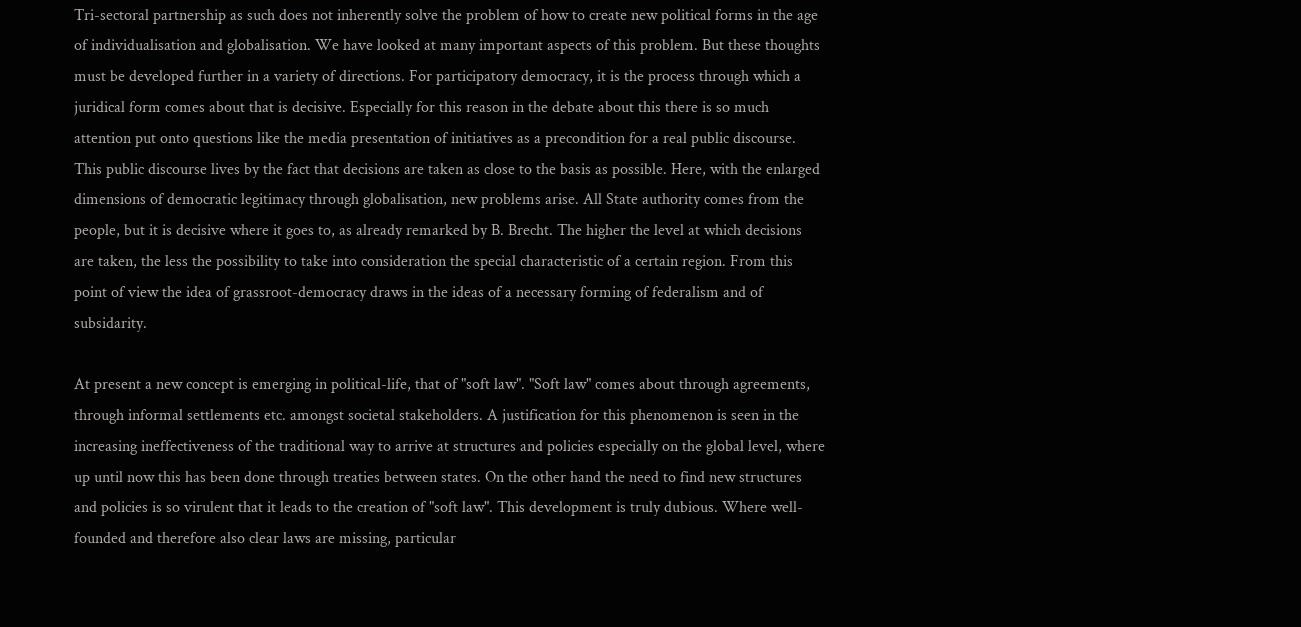Tri-sectoral partnership as such does not inherently solve the problem of how to create new political forms in the age of individualisation and globalisation. We have looked at many important aspects of this problem. But these thoughts must be developed further in a variety of directions. For participatory democracy, it is the process through which a juridical form comes about that is decisive. Especially for this reason in the debate about this there is so much attention put onto questions like the media presentation of initiatives as a precondition for a real public discourse. This public discourse lives by the fact that decisions are taken as close to the basis as possible. Here, with the enlarged dimensions of democratic legitimacy through globalisation, new problems arise. All State authority comes from the people, but it is decisive where it goes to, as already remarked by B. Brecht. The higher the level at which decisions are taken, the less the possibility to take into consideration the special characteristic of a certain region. From this point of view the idea of grassroot-democracy draws in the ideas of a necessary forming of federalism and of subsidarity.

At present a new concept is emerging in political-life, that of "soft law". "Soft law" comes about through agreements, through informal settlements etc. amongst societal stakeholders. A justification for this phenomenon is seen in the increasing ineffectiveness of the traditional way to arrive at structures and policies especially on the global level, where up until now this has been done through treaties between states. On the other hand the need to find new structures and policies is so virulent that it leads to the creation of "soft law". This development is truly dubious. Where well-founded and therefore also clear laws are missing, particular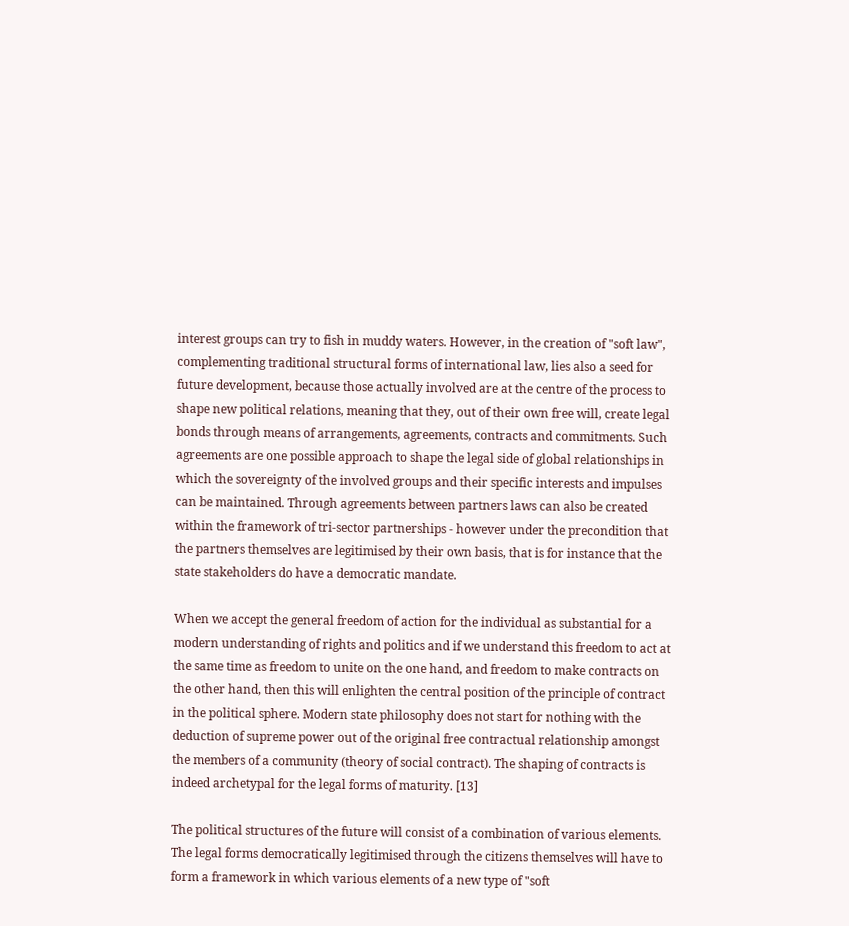interest groups can try to fish in muddy waters. However, in the creation of "soft law", complementing traditional structural forms of international law, lies also a seed for future development, because those actually involved are at the centre of the process to shape new political relations, meaning that they, out of their own free will, create legal bonds through means of arrangements, agreements, contracts and commitments. Such agreements are one possible approach to shape the legal side of global relationships in which the sovereignty of the involved groups and their specific interests and impulses can be maintained. Through agreements between partners laws can also be created within the framework of tri-sector partnerships - however under the precondition that the partners themselves are legitimised by their own basis, that is for instance that the state stakeholders do have a democratic mandate.

When we accept the general freedom of action for the individual as substantial for a modern understanding of rights and politics and if we understand this freedom to act at the same time as freedom to unite on the one hand, and freedom to make contracts on the other hand, then this will enlighten the central position of the principle of contract in the political sphere. Modern state philosophy does not start for nothing with the deduction of supreme power out of the original free contractual relationship amongst the members of a community (theory of social contract). The shaping of contracts is indeed archetypal for the legal forms of maturity. [13]

The political structures of the future will consist of a combination of various elements. The legal forms democratically legitimised through the citizens themselves will have to form a framework in which various elements of a new type of "soft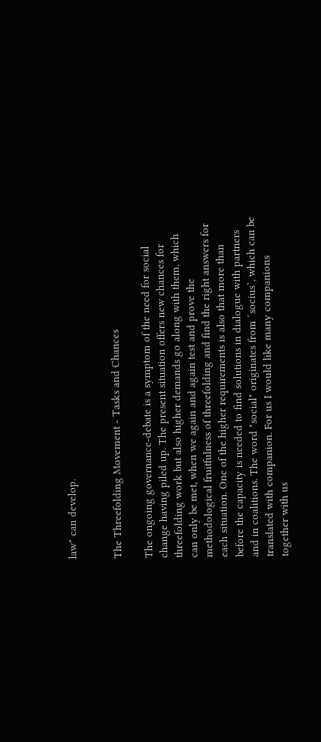law" can develop.


The Threefolding Movement - Tasks and Chances

The ongoing governance-debate is a symptom of the need for social change having piled up. The present situation offers new chances for threefolding work but also higher demands go along with them, which can only be met, when we again and again test and prove the methodological fruitfulness of threefolding and find the right answers for each situation. One of the higher requirements is also that more than before the capacity is needed to find solutions in dialogue with partners and in coalitions. The word "social" originates from ´socius`, which can be translated with companion. For us I would like many companions together with us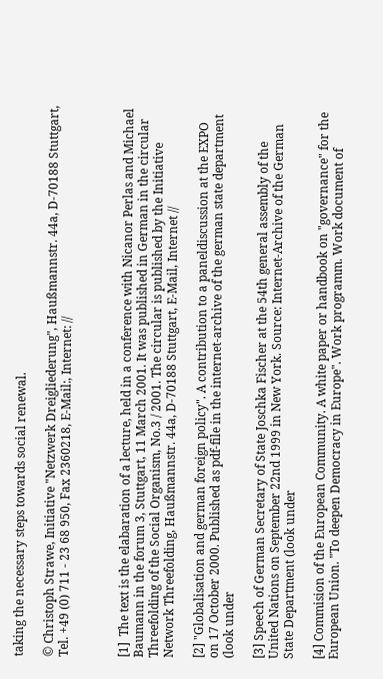taking the necessary steps towards social renewal.

© Christoph Strawe, Initiative "Netzwerk Dreigliederung", Haußmannstr. 44a, D-70188 Stuttgart, Tel. +49 (0) 711 - 23 68 950, Fax 2360218, E-Mail:, Internet: //



[1]  The text is the elabaration of a lecture, held in a conference with Nicanor Perlas and Michael Baumann in the forum 3, Stuttgart, 11 March 2001. It was published in German in the circular Threefolding of the Social Organism, No.3 / 2001. The circular is published by the Initiative Network Threefolding, Haußmannstr. 44a, D-70188 Stuttgart, E-Mail, Internet //

[2] "Globalisation and german foreign policy". A contribution to a paneldiscussion at the EXPO on 17 October 2000. Published as pdf-file in the internet-archive of the german state department (look under

[3] Speech of German Secretary of State Joschka Fischer at the 54th general assembly of the United Nations on September 22nd 1999 in New York. Source: Internet-Archive of the German State Department (look under

[4] Commision of the European Community. A white paper or handbook on "governance" for the European Union. "To deepen Democracy in Europe". Work programm. Work document of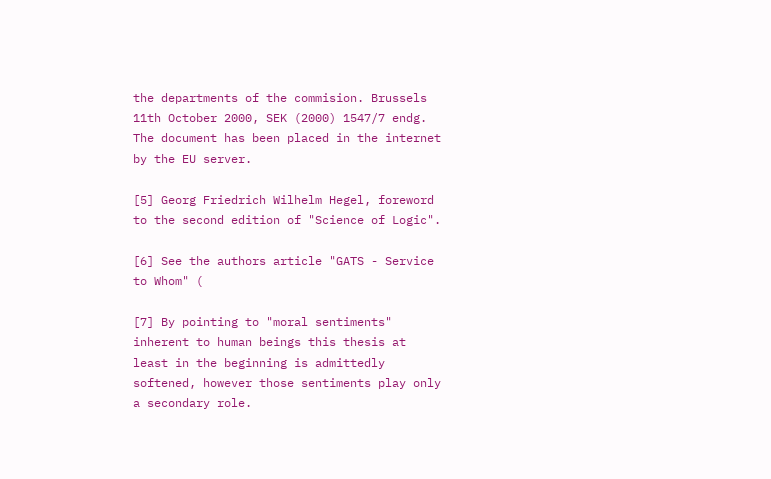the departments of the commision. Brussels 11th October 2000, SEK (2000) 1547/7 endg. The document has been placed in the internet by the EU server.

[5] Georg Friedrich Wilhelm Hegel, foreword to the second edition of "Science of Logic".

[6] See the authors article "GATS - Service to Whom" (

[7] By pointing to "moral sentiments" inherent to human beings this thesis at least in the beginning is admittedly softened, however those sentiments play only a secondary role.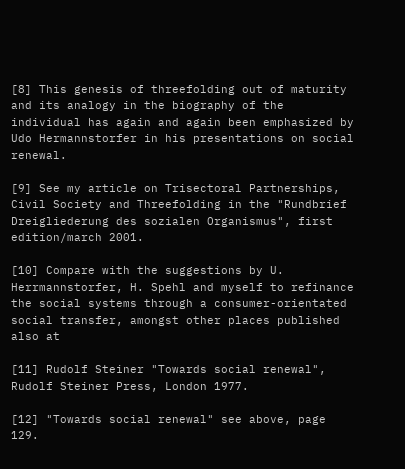[8] This genesis of threefolding out of maturity and its analogy in the biography of the individual has again and again been emphasized by Udo Hermannstorfer in his presentations on social renewal.

[9] See my article on Trisectoral Partnerships, Civil Society and Threefolding in the "Rundbrief Dreigliederung des sozialen Organismus", first edition/march 2001.

[10] Compare with the suggestions by U. Herrmannstorfer, H. Spehl and myself to refinance the social systems through a consumer-orientated social transfer, amongst other places published also at

[11] Rudolf Steiner "Towards social renewal", Rudolf Steiner Press, London 1977.

[12] "Towards social renewal" see above, page 129.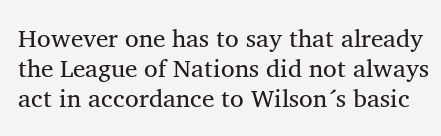However one has to say that already the League of Nations did not always act in accordance to Wilson´s basic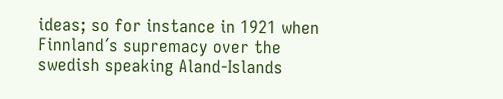ideas; so for instance in 1921 when Finnland´s supremacy over the swedish speaking Aland-Islands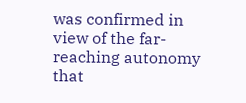was confirmed in view of the far-reaching autonomy that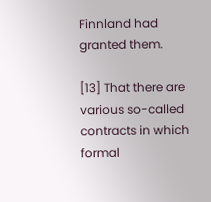Finnland had granted them.

[13] That there are various so-called contracts in which formal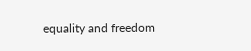equality and freedom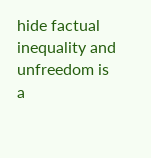hide factual inequality and unfreedom is a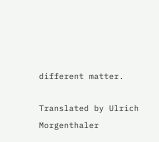different matter.

Translated by Ulrich Morgenthaler